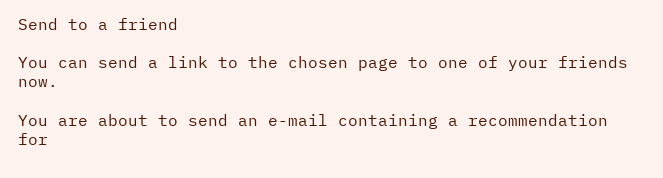Send to a friend

You can send a link to the chosen page to one of your friends now.

You are about to send an e-mail containing a recommendation for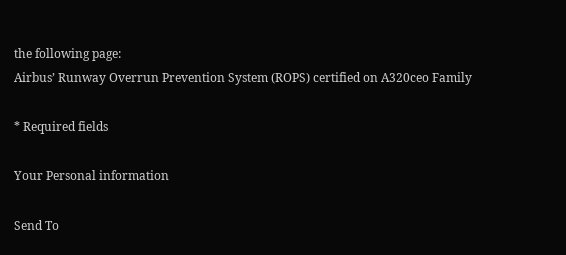the following page:
Airbus’ Runway Overrun Prevention System (ROPS) certified on A320ceo Family

* Required fields

Your Personal information

Send To